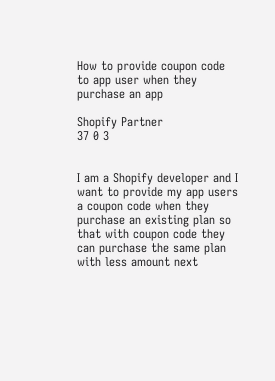How to provide coupon code to app user when they purchase an app

Shopify Partner
37 0 3


I am a Shopify developer and I want to provide my app users a coupon code when they purchase an existing plan so that with coupon code they can purchase the same plan with less amount next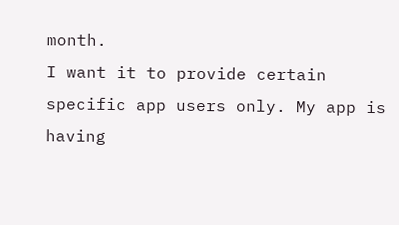month.
I want it to provide certain specific app users only. My app is having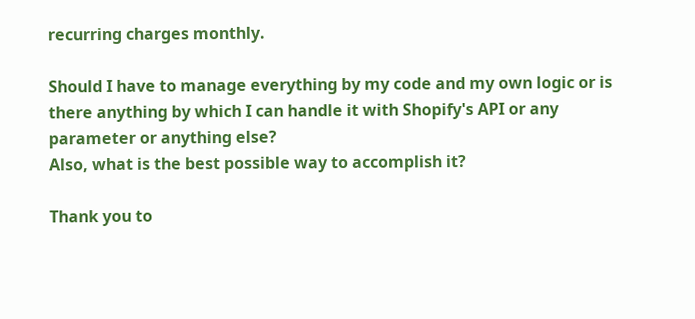recurring charges monthly.

Should I have to manage everything by my code and my own logic or is there anything by which I can handle it with Shopify's API or any parameter or anything else?
Also, what is the best possible way to accomplish it?

Thank you to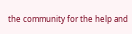the community for the help and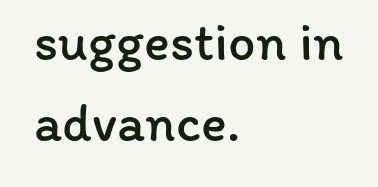suggestion in advance.